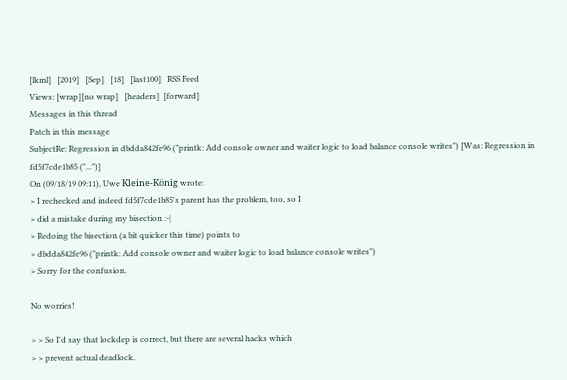[lkml]   [2019]   [Sep]   [18]   [last100]   RSS Feed
Views: [wrap][no wrap]   [headers]  [forward]
Messages in this thread
Patch in this message
SubjectRe: Regression in dbdda842fe96 ("printk: Add console owner and waiter logic to load balance console writes") [Was: Regression in fd5f7cde1b85 ("...")]
On (09/18/19 09:11), Uwe Kleine-König wrote:
> I rechecked and indeed fd5f7cde1b85's parent has the problem, too, so I
> did a mistake during my bisection :-|
> Redoing the bisection (a bit quicker this time) points to
> dbdda842fe96 ("printk: Add console owner and waiter logic to load balance console writes")
> Sorry for the confusion.

No worries!

> > So I'd say that lockdep is correct, but there are several hacks which
> > prevent actual deadlock.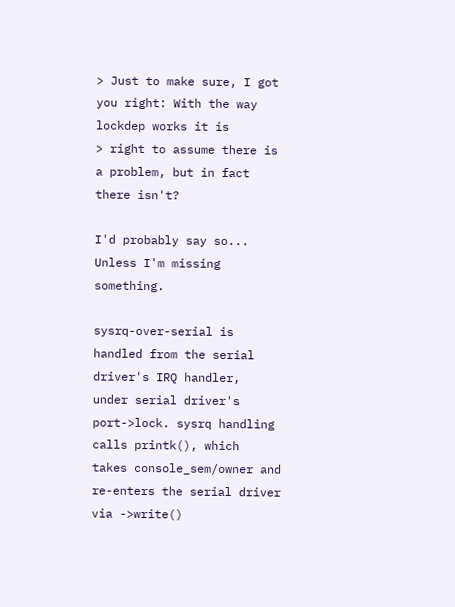> Just to make sure, I got you right: With the way lockdep works it is
> right to assume there is a problem, but in fact there isn't?

I'd probably say so... Unless I'm missing something.

sysrq-over-serial is handled from the serial driver's IRQ handler,
under serial driver's port->lock. sysrq handling calls printk(), which
takes console_sem/owner and re-enters the serial driver via ->write()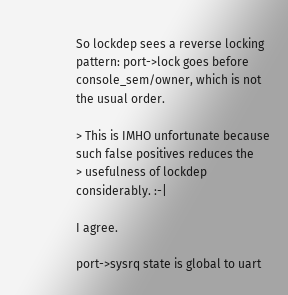So lockdep sees a reverse locking pattern: port->lock goes before
console_sem/owner, which is not the usual order.

> This is IMHO unfortunate because such false positives reduces the
> usefulness of lockdep considerably. :-|

I agree.

port->sysrq state is global to uart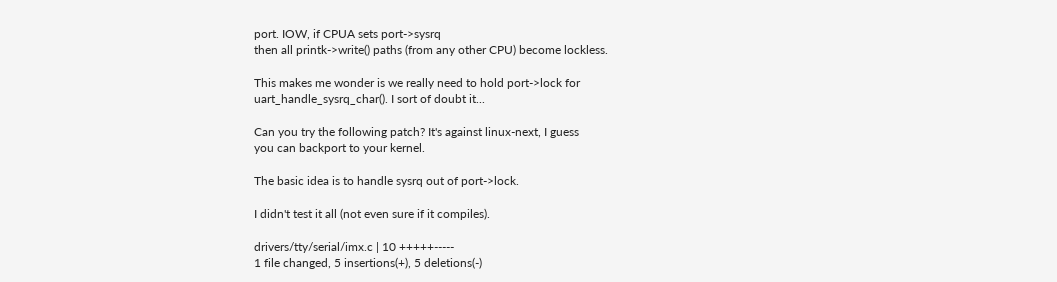port. IOW, if CPUA sets port->sysrq
then all printk->write() paths (from any other CPU) become lockless.

This makes me wonder is we really need to hold port->lock for
uart_handle_sysrq_char(). I sort of doubt it...

Can you try the following patch? It's against linux-next, I guess
you can backport to your kernel.

The basic idea is to handle sysrq out of port->lock.

I didn't test it all (not even sure if it compiles).

drivers/tty/serial/imx.c | 10 +++++-----
1 file changed, 5 insertions(+), 5 deletions(-)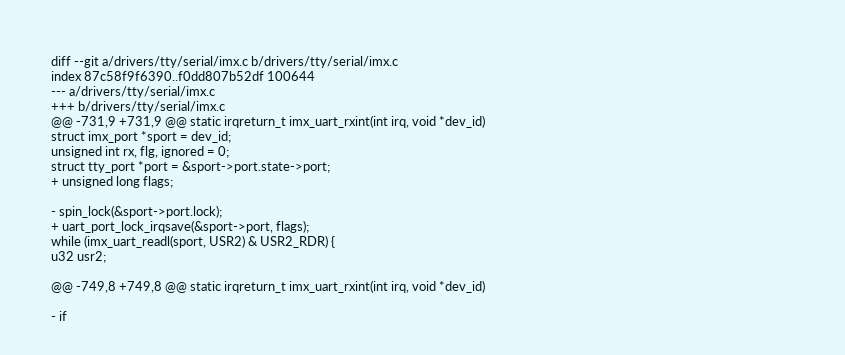diff --git a/drivers/tty/serial/imx.c b/drivers/tty/serial/imx.c
index 87c58f9f6390..f0dd807b52df 100644
--- a/drivers/tty/serial/imx.c
+++ b/drivers/tty/serial/imx.c
@@ -731,9 +731,9 @@ static irqreturn_t imx_uart_rxint(int irq, void *dev_id)
struct imx_port *sport = dev_id;
unsigned int rx, flg, ignored = 0;
struct tty_port *port = &sport->port.state->port;
+ unsigned long flags;

- spin_lock(&sport->port.lock);
+ uart_port_lock_irqsave(&sport->port, flags);
while (imx_uart_readl(sport, USR2) & USR2_RDR) {
u32 usr2;

@@ -749,8 +749,8 @@ static irqreturn_t imx_uart_rxint(int irq, void *dev_id)

- if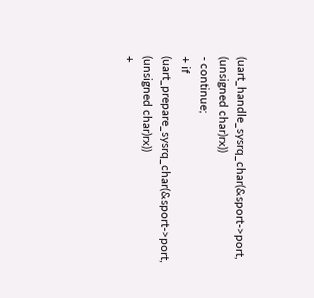(uart_handle_sysrq_char(&sport->port, (unsigned char)rx))
- continue;
+ if (uart_prepare_sysrq_char(&sport->port, (unsigned char)rx))
+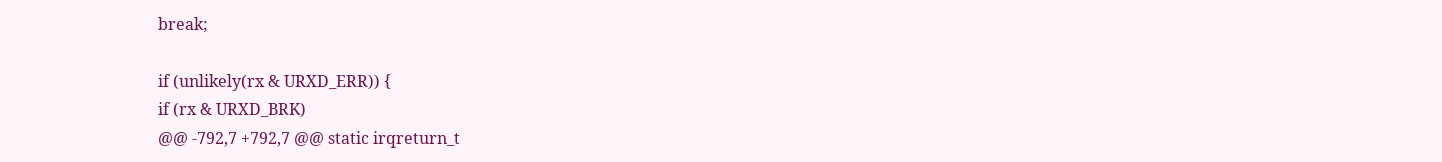break;

if (unlikely(rx & URXD_ERR)) {
if (rx & URXD_BRK)
@@ -792,7 +792,7 @@ static irqreturn_t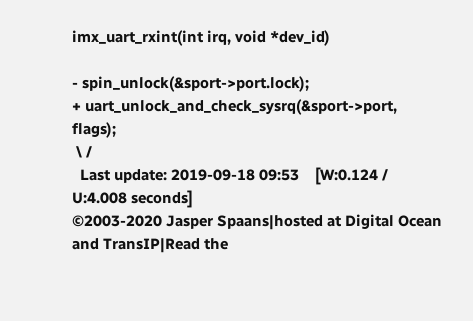imx_uart_rxint(int irq, void *dev_id)

- spin_unlock(&sport->port.lock);
+ uart_unlock_and_check_sysrq(&sport->port, flags);
 \ /
  Last update: 2019-09-18 09:53    [W:0.124 / U:4.008 seconds]
©2003-2020 Jasper Spaans|hosted at Digital Ocean and TransIP|Read the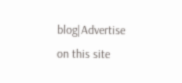blog|Advertise on this site